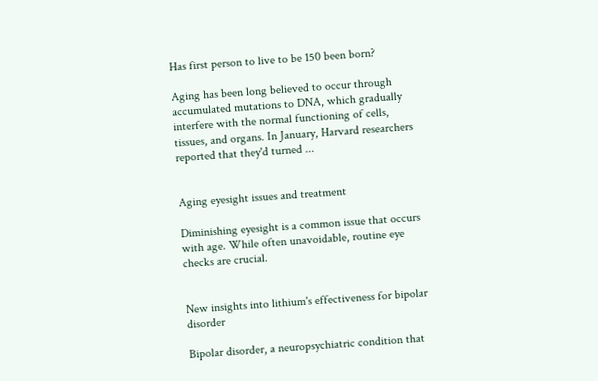Has first person to live to be 150 been born?

Aging has been long believed to occur through accumulated mutations to DNA, which gradually interfere with the normal functioning of cells, tissues, and organs. In January, Harvard researchers reported that they'd turned ...


Aging eyesight issues and treatment

Diminishing eyesight is a common issue that occurs with age. While often unavoidable, routine eye checks are crucial.


New insights into lithium's effectiveness for bipolar disorder

Bipolar disorder, a neuropsychiatric condition that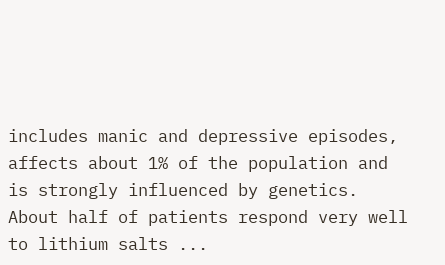includes manic and depressive episodes, affects about 1% of the population and is strongly influenced by genetics. About half of patients respond very well to lithium salts ...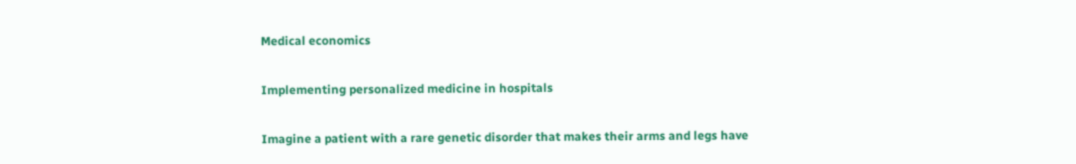Medical economics

Implementing personalized medicine in hospitals

Imagine a patient with a rare genetic disorder that makes their arms and legs have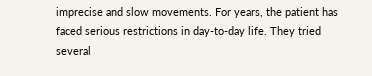imprecise and slow movements. For years, the patient has faced serious restrictions in day-to-day life. They tried several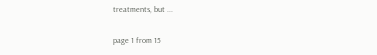treatments, but ...

page 1 from 15